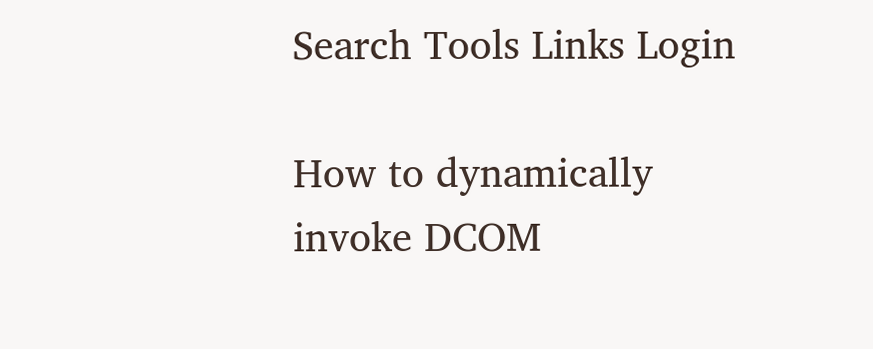Search Tools Links Login

How to dynamically invoke DCOM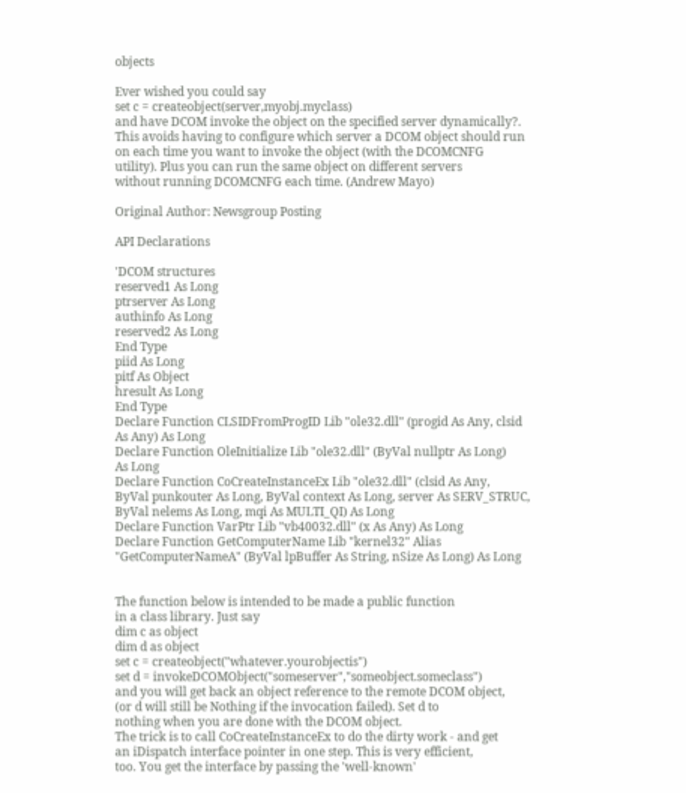objects

Ever wished you could say
set c = createobject(server,myobj.myclass)
and have DCOM invoke the object on the specified server dynamically?.
This avoids having to configure which server a DCOM object should run
on each time you want to invoke the object (with the DCOMCNFG
utility). Plus you can run the same object on different servers
without running DCOMCNFG each time. (Andrew Mayo)

Original Author: Newsgroup Posting

API Declarations

'DCOM structures
reserved1 As Long
ptrserver As Long
authinfo As Long
reserved2 As Long
End Type
piid As Long
pitf As Object
hresult As Long
End Type
Declare Function CLSIDFromProgID Lib "ole32.dll" (progid As Any, clsid
As Any) As Long
Declare Function OleInitialize Lib "ole32.dll" (ByVal nullptr As Long)
As Long
Declare Function CoCreateInstanceEx Lib "ole32.dll" (clsid As Any,
ByVal punkouter As Long, ByVal context As Long, server As SERV_STRUC,
ByVal nelems As Long, mqi As MULTI_QI) As Long
Declare Function VarPtr Lib "vb40032.dll" (x As Any) As Long
Declare Function GetComputerName Lib "kernel32" Alias
"GetComputerNameA" (ByVal lpBuffer As String, nSize As Long) As Long


The function below is intended to be made a public function
in a class library. Just say
dim c as object
dim d as object
set c = createobject("whatever.yourobjectis")
set d = invokeDCOMObject("someserver","someobject.someclass")
and you will get back an object reference to the remote DCOM object,
(or d will still be Nothing if the invocation failed). Set d to
nothing when you are done with the DCOM object.
The trick is to call CoCreateInstanceEx to do the dirty work - and get
an iDispatch interface pointer in one step. This is very efficient,
too. You get the interface by passing the 'well-known'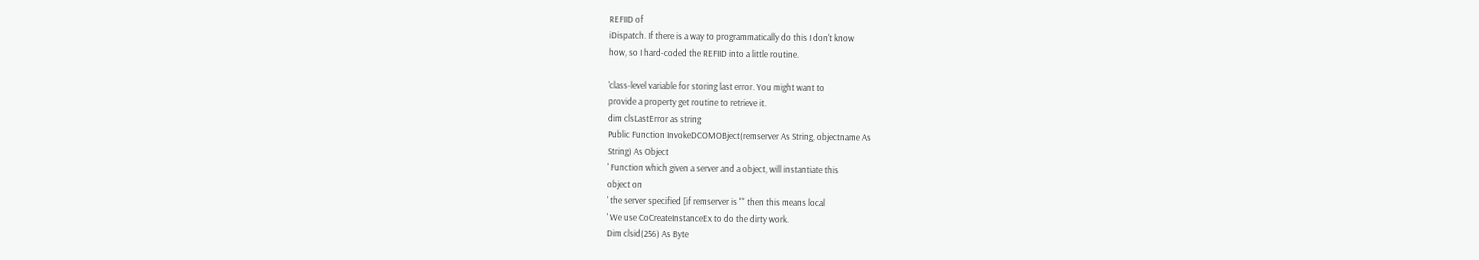REFIID of
iDispatch. If there is a way to programmatically do this I don't know
how, so I hard-coded the REFIID into a little routine.

'class-level variable for storing last error. You might want to
provide a property get routine to retrieve it.
dim clsLastError as string
Public Function InvokeDCOMOBject(remserver As String, objectname As
String) As Object
' Function which given a server and a object, will instantiate this
object on
' the server specified [if remserver is "" then this means local
' We use CoCreateInstanceEx to do the dirty work.
Dim clsid(256) As Byte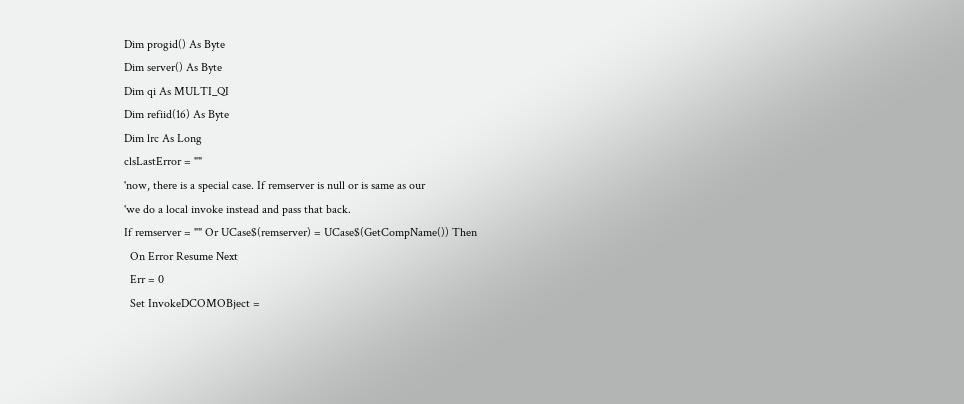Dim progid() As Byte
Dim server() As Byte
Dim qi As MULTI_QI
Dim refiid(16) As Byte
Dim lrc As Long
clsLastError = ""
'now, there is a special case. If remserver is null or is same as our
'we do a local invoke instead and pass that back.
If remserver = "" Or UCase$(remserver) = UCase$(GetCompName()) Then
  On Error Resume Next
  Err = 0
  Set InvokeDCOMOBject =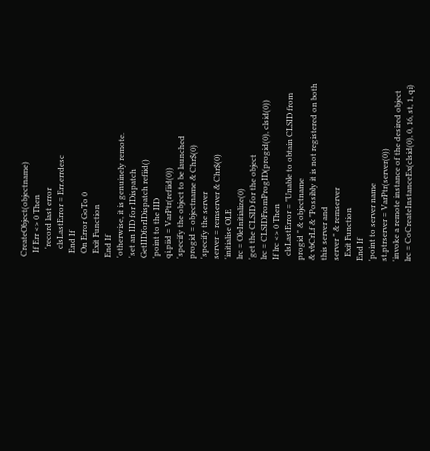CreateObject(objectname)
  If Err <> 0 Then
    'record last error
    clsLastError = Err.errdesc
  End If
  On Error GoTo 0
  Exit Function
End If
'otherwise, it is genuinely remote.
'set an IID for IDispatch
GetIIDforIDispatch refiid()
'point to the IID
qi.piid = VarPtr(refiid(0))
'specify the object to be launched
progid = objectname & Chr$(0)
'specify the server
server = remserver & Chr$(0)
'initialise OLE
lrc = OleInitialize(0)
'get the CLSID for the object
lrc = CLSIDFromProgID(progid(0), clsid(0))
If lrc <> 0 Then
  clsLastError = "Unable to obtain CLSID from progid " & objectname
& vbCrLf & "Possibly it is not registered on both this server and
server " & remserver
  Exit Function
End If
'point to server name
st.ptrserver = VarPtr(server(0))
'invoke a remote instance of the desired object
lrc = CoCreateInstanceEx(clsid(0), 0, 16, st, 1, qi)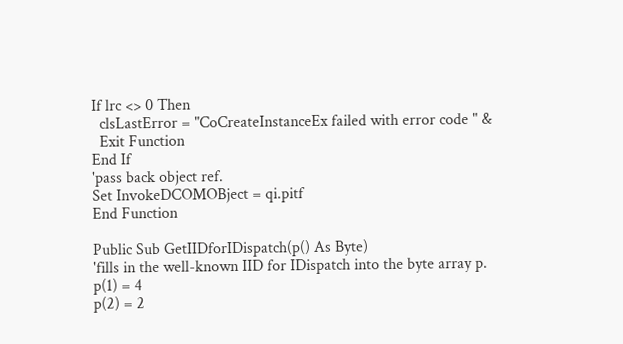If lrc <> 0 Then
  clsLastError = "CoCreateInstanceEx failed with error code " &
  Exit Function
End If
'pass back object ref.
Set InvokeDCOMOBject = qi.pitf
End Function

Public Sub GetIIDforIDispatch(p() As Byte)
'fills in the well-known IID for IDispatch into the byte array p.
p(1) = 4
p(2) = 2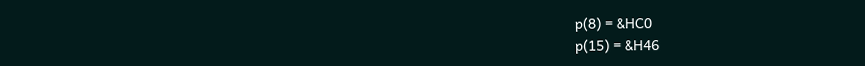p(8) = &HC0
p(15) = &H46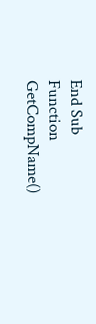End Sub
Function GetCompName()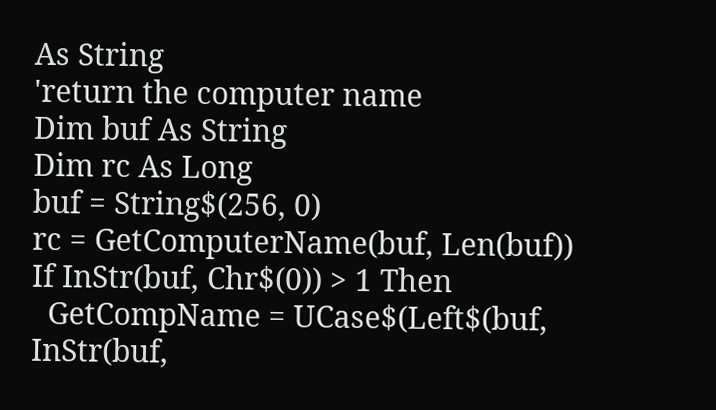As String
'return the computer name
Dim buf As String
Dim rc As Long
buf = String$(256, 0)
rc = GetComputerName(buf, Len(buf))
If InStr(buf, Chr$(0)) > 1 Then
  GetCompName = UCase$(Left$(buf, InStr(buf,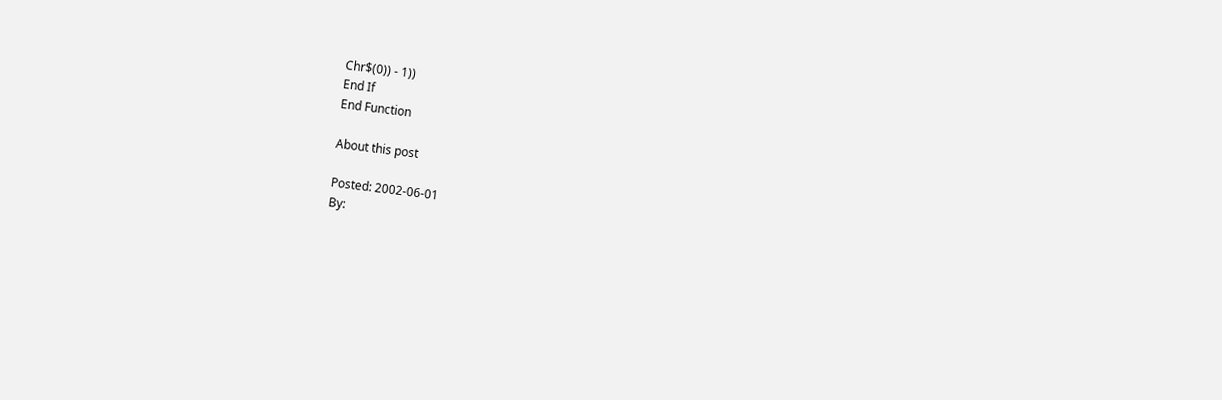Chr$(0)) - 1))
End If
End Function

About this post

Posted: 2002-06-01
By: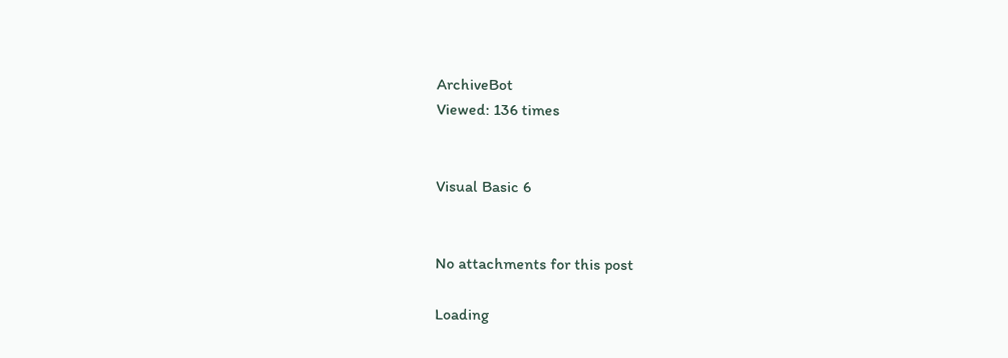ArchiveBot
Viewed: 136 times


Visual Basic 6


No attachments for this post

Loading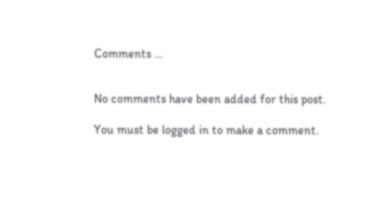Comments ...


No comments have been added for this post.

You must be logged in to make a comment.